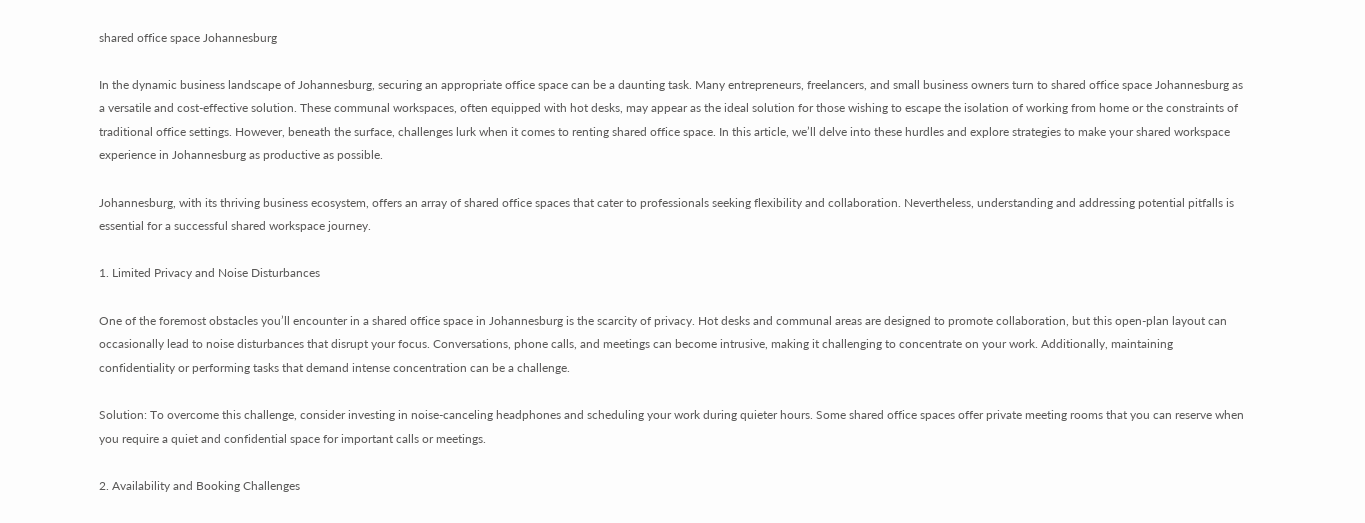shared office space Johannesburg

In the dynamic business landscape of Johannesburg, securing an appropriate office space can be a daunting task. Many entrepreneurs, freelancers, and small business owners turn to shared office space Johannesburg as a versatile and cost-effective solution. These communal workspaces, often equipped with hot desks, may appear as the ideal solution for those wishing to escape the isolation of working from home or the constraints of traditional office settings. However, beneath the surface, challenges lurk when it comes to renting shared office space. In this article, we’ll delve into these hurdles and explore strategies to make your shared workspace experience in Johannesburg as productive as possible.

Johannesburg, with its thriving business ecosystem, offers an array of shared office spaces that cater to professionals seeking flexibility and collaboration. Nevertheless, understanding and addressing potential pitfalls is essential for a successful shared workspace journey.

1. Limited Privacy and Noise Disturbances

One of the foremost obstacles you’ll encounter in a shared office space in Johannesburg is the scarcity of privacy. Hot desks and communal areas are designed to promote collaboration, but this open-plan layout can occasionally lead to noise disturbances that disrupt your focus. Conversations, phone calls, and meetings can become intrusive, making it challenging to concentrate on your work. Additionally, maintaining confidentiality or performing tasks that demand intense concentration can be a challenge.

Solution: To overcome this challenge, consider investing in noise-canceling headphones and scheduling your work during quieter hours. Some shared office spaces offer private meeting rooms that you can reserve when you require a quiet and confidential space for important calls or meetings.

2. Availability and Booking Challenges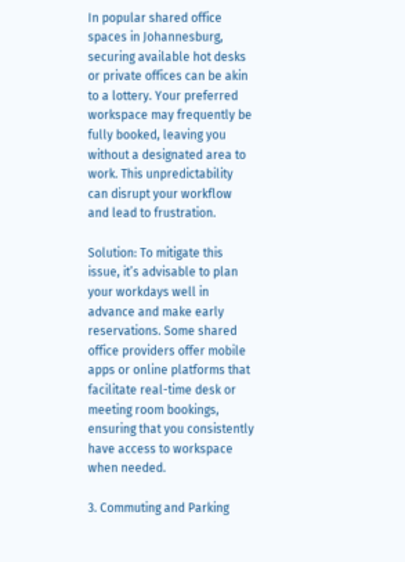In popular shared office spaces in Johannesburg, securing available hot desks or private offices can be akin to a lottery. Your preferred workspace may frequently be fully booked, leaving you without a designated area to work. This unpredictability can disrupt your workflow and lead to frustration.

Solution: To mitigate this issue, it’s advisable to plan your workdays well in advance and make early reservations. Some shared office providers offer mobile apps or online platforms that facilitate real-time desk or meeting room bookings, ensuring that you consistently have access to workspace when needed.

3. Commuting and Parking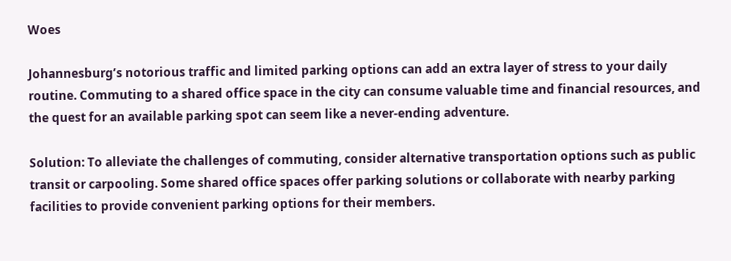Woes

Johannesburg’s notorious traffic and limited parking options can add an extra layer of stress to your daily routine. Commuting to a shared office space in the city can consume valuable time and financial resources, and the quest for an available parking spot can seem like a never-ending adventure.

Solution: To alleviate the challenges of commuting, consider alternative transportation options such as public transit or carpooling. Some shared office spaces offer parking solutions or collaborate with nearby parking facilities to provide convenient parking options for their members.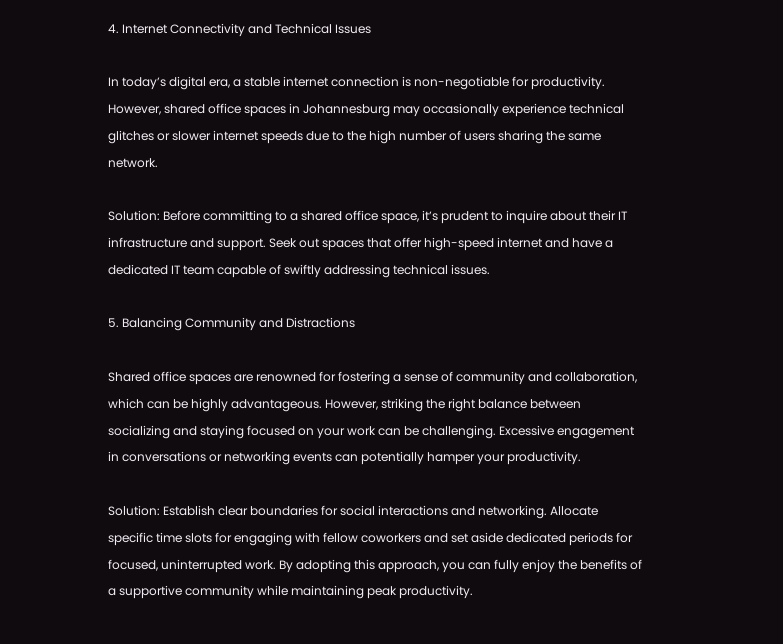4. Internet Connectivity and Technical Issues

In today’s digital era, a stable internet connection is non-negotiable for productivity. However, shared office spaces in Johannesburg may occasionally experience technical glitches or slower internet speeds due to the high number of users sharing the same network.

Solution: Before committing to a shared office space, it’s prudent to inquire about their IT infrastructure and support. Seek out spaces that offer high-speed internet and have a dedicated IT team capable of swiftly addressing technical issues.

5. Balancing Community and Distractions

Shared office spaces are renowned for fostering a sense of community and collaboration, which can be highly advantageous. However, striking the right balance between socializing and staying focused on your work can be challenging. Excessive engagement in conversations or networking events can potentially hamper your productivity.

Solution: Establish clear boundaries for social interactions and networking. Allocate specific time slots for engaging with fellow coworkers and set aside dedicated periods for focused, uninterrupted work. By adopting this approach, you can fully enjoy the benefits of a supportive community while maintaining peak productivity.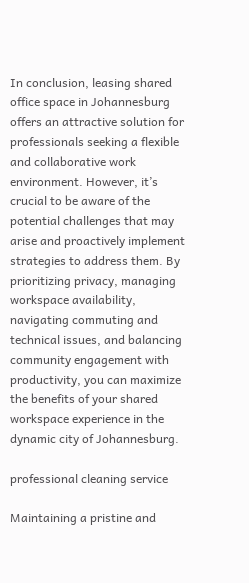In conclusion, leasing shared office space in Johannesburg offers an attractive solution for professionals seeking a flexible and collaborative work environment. However, it’s crucial to be aware of the potential challenges that may arise and proactively implement strategies to address them. By prioritizing privacy, managing workspace availability, navigating commuting and technical issues, and balancing community engagement with productivity, you can maximize the benefits of your shared workspace experience in the dynamic city of Johannesburg.

professional cleaning service

Maintaining a pristine and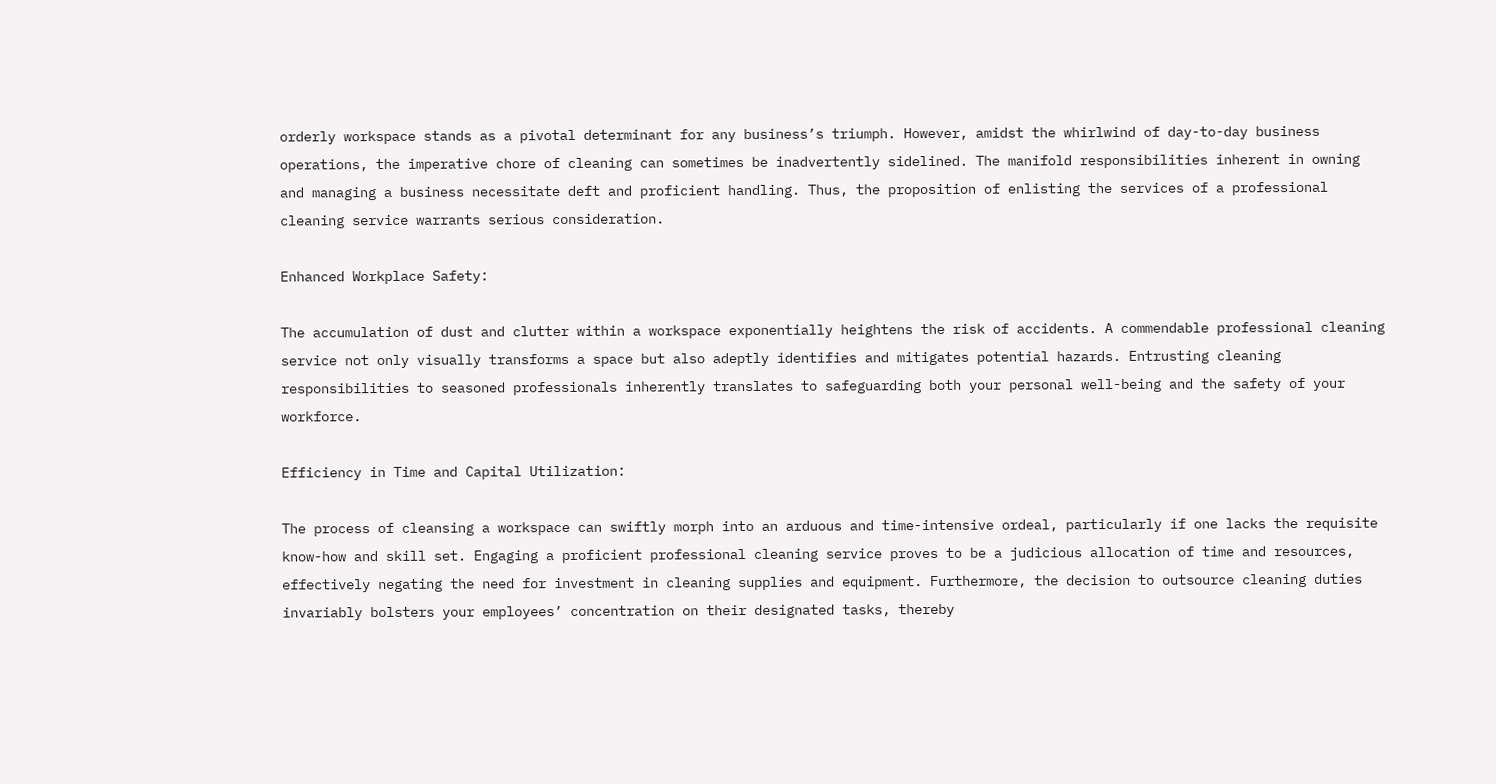orderly workspace stands as a pivotal determinant for any business’s triumph. However, amidst the whirlwind of day-to-day business operations, the imperative chore of cleaning can sometimes be inadvertently sidelined. The manifold responsibilities inherent in owning and managing a business necessitate deft and proficient handling. Thus, the proposition of enlisting the services of a professional cleaning service warrants serious consideration.

Enhanced Workplace Safety:

The accumulation of dust and clutter within a workspace exponentially heightens the risk of accidents. A commendable professional cleaning service not only visually transforms a space but also adeptly identifies and mitigates potential hazards. Entrusting cleaning responsibilities to seasoned professionals inherently translates to safeguarding both your personal well-being and the safety of your workforce.

Efficiency in Time and Capital Utilization:

The process of cleansing a workspace can swiftly morph into an arduous and time-intensive ordeal, particularly if one lacks the requisite know-how and skill set. Engaging a proficient professional cleaning service proves to be a judicious allocation of time and resources, effectively negating the need for investment in cleaning supplies and equipment. Furthermore, the decision to outsource cleaning duties invariably bolsters your employees’ concentration on their designated tasks, thereby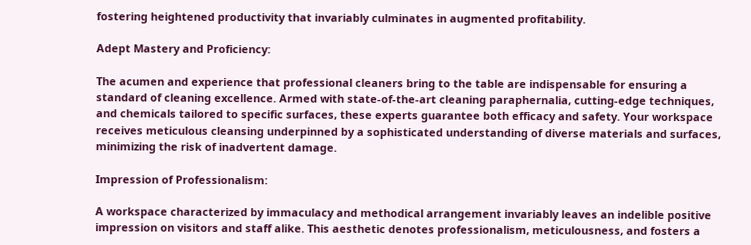fostering heightened productivity that invariably culminates in augmented profitability.

Adept Mastery and Proficiency:

The acumen and experience that professional cleaners bring to the table are indispensable for ensuring a standard of cleaning excellence. Armed with state-of-the-art cleaning paraphernalia, cutting-edge techniques, and chemicals tailored to specific surfaces, these experts guarantee both efficacy and safety. Your workspace receives meticulous cleansing underpinned by a sophisticated understanding of diverse materials and surfaces, minimizing the risk of inadvertent damage.

Impression of Professionalism:

A workspace characterized by immaculacy and methodical arrangement invariably leaves an indelible positive impression on visitors and staff alike. This aesthetic denotes professionalism, meticulousness, and fosters a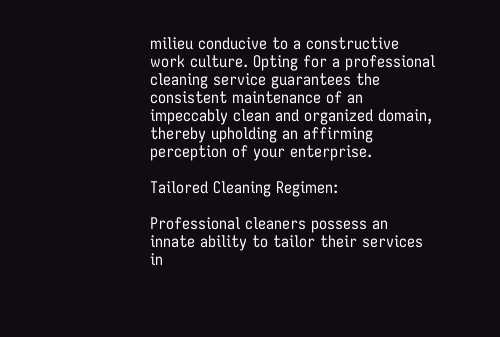milieu conducive to a constructive work culture. Opting for a professional cleaning service guarantees the consistent maintenance of an impeccably clean and organized domain, thereby upholding an affirming perception of your enterprise.

Tailored Cleaning Regimen:

Professional cleaners possess an innate ability to tailor their services in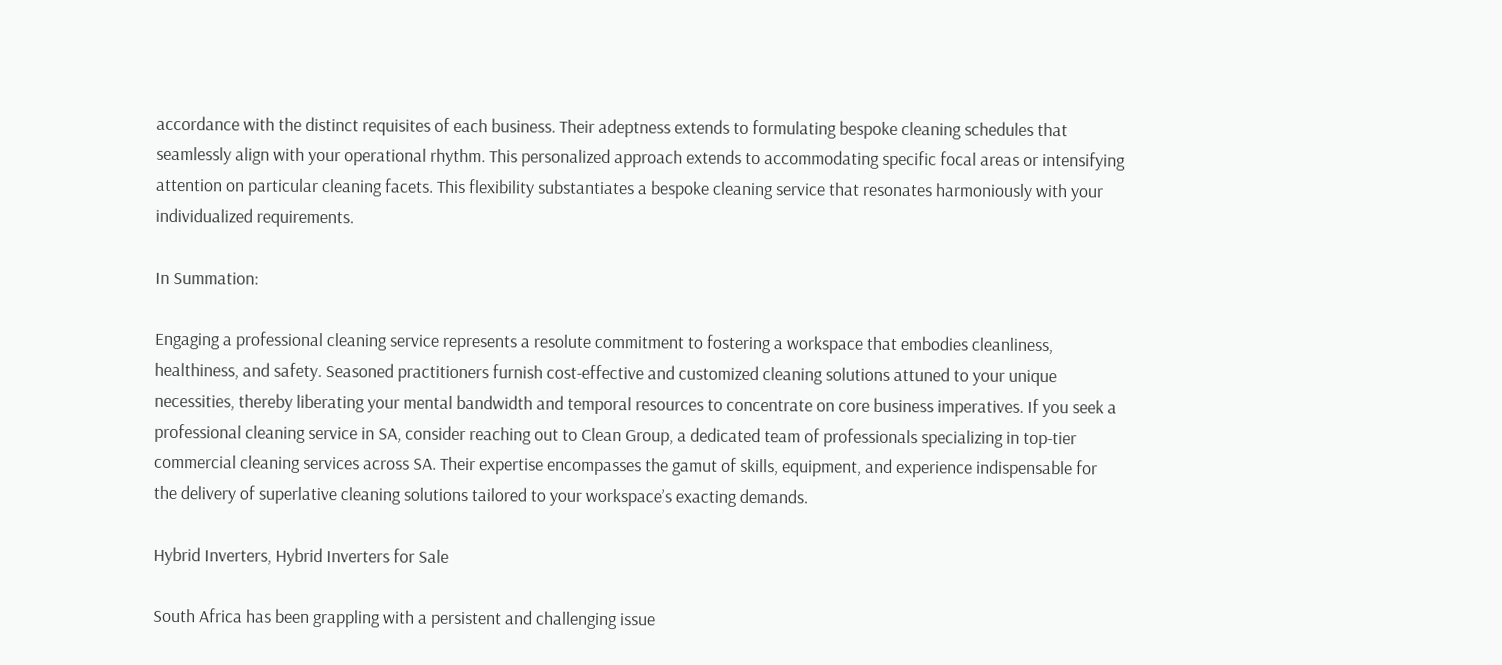accordance with the distinct requisites of each business. Their adeptness extends to formulating bespoke cleaning schedules that seamlessly align with your operational rhythm. This personalized approach extends to accommodating specific focal areas or intensifying attention on particular cleaning facets. This flexibility substantiates a bespoke cleaning service that resonates harmoniously with your individualized requirements.

In Summation:

Engaging a professional cleaning service represents a resolute commitment to fostering a workspace that embodies cleanliness, healthiness, and safety. Seasoned practitioners furnish cost-effective and customized cleaning solutions attuned to your unique necessities, thereby liberating your mental bandwidth and temporal resources to concentrate on core business imperatives. If you seek a professional cleaning service in SA, consider reaching out to Clean Group, a dedicated team of professionals specializing in top-tier commercial cleaning services across SA. Their expertise encompasses the gamut of skills, equipment, and experience indispensable for the delivery of superlative cleaning solutions tailored to your workspace’s exacting demands.

Hybrid Inverters, Hybrid Inverters for Sale

South Africa has been grappling with a persistent and challenging issue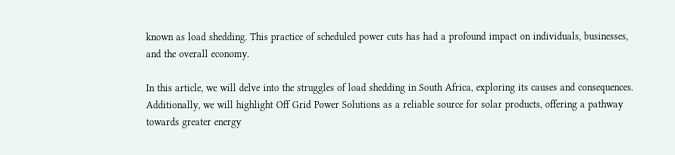known as load shedding. This practice of scheduled power cuts has had a profound impact on individuals, businesses, and the overall economy.

In this article, we will delve into the struggles of load shedding in South Africa, exploring its causes and consequences. Additionally, we will highlight Off Grid Power Solutions as a reliable source for solar products, offering a pathway towards greater energy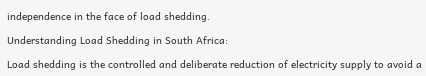independence in the face of load shedding.

Understanding Load Shedding in South Africa:

Load shedding is the controlled and deliberate reduction of electricity supply to avoid a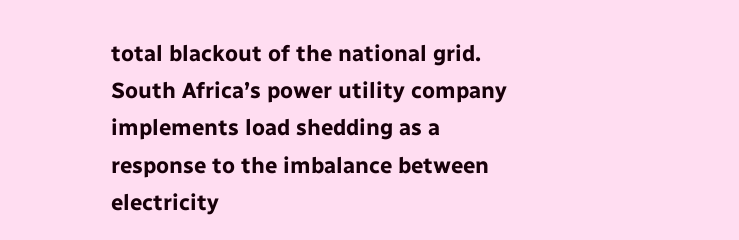total blackout of the national grid. South Africa’s power utility company implements load shedding as a response to the imbalance between electricity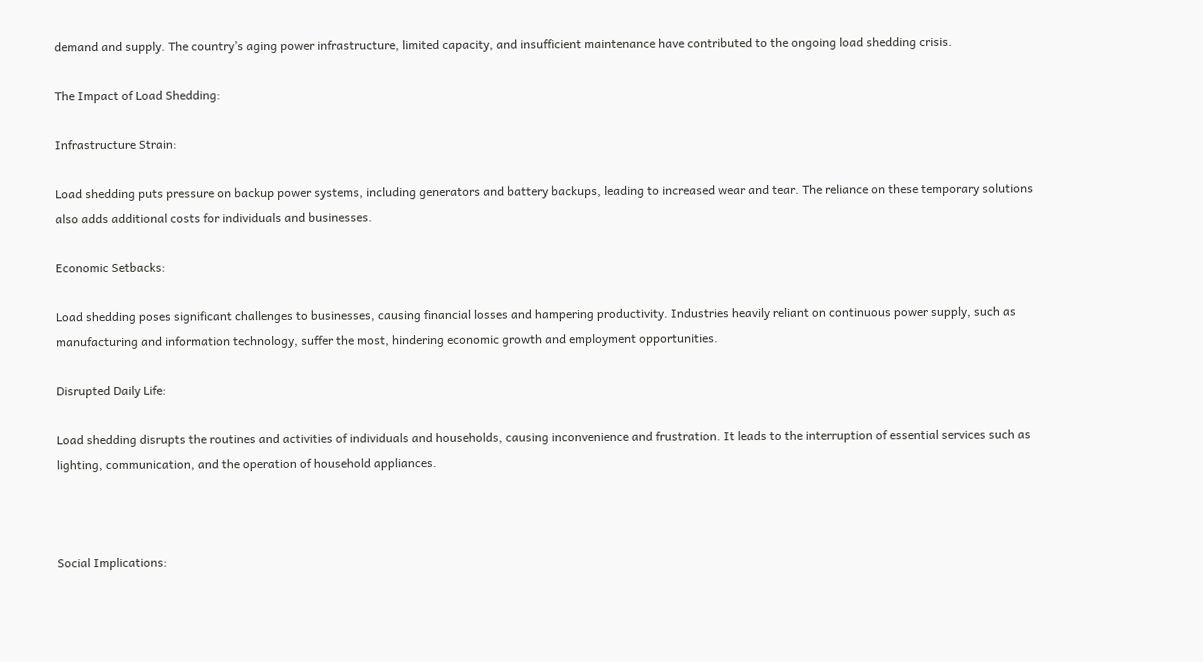demand and supply. The country’s aging power infrastructure, limited capacity, and insufficient maintenance have contributed to the ongoing load shedding crisis.

The Impact of Load Shedding:

Infrastructure Strain:

Load shedding puts pressure on backup power systems, including generators and battery backups, leading to increased wear and tear. The reliance on these temporary solutions also adds additional costs for individuals and businesses.

Economic Setbacks:

Load shedding poses significant challenges to businesses, causing financial losses and hampering productivity. Industries heavily reliant on continuous power supply, such as manufacturing and information technology, suffer the most, hindering economic growth and employment opportunities.

Disrupted Daily Life:

Load shedding disrupts the routines and activities of individuals and households, causing inconvenience and frustration. It leads to the interruption of essential services such as lighting, communication, and the operation of household appliances.



Social Implications: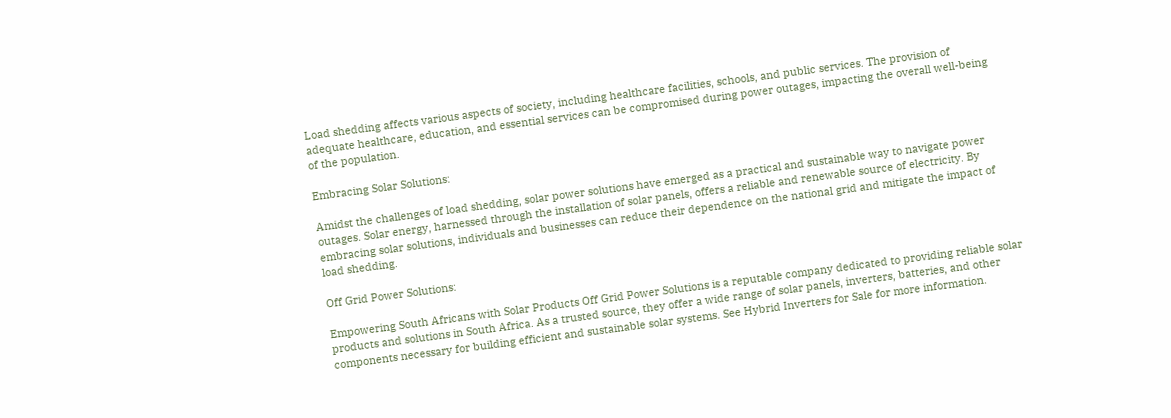Load shedding affects various aspects of society, including healthcare facilities, schools, and public services. The provision of adequate healthcare, education, and essential services can be compromised during power outages, impacting the overall well-being of the population.

Embracing Solar Solutions:

Amidst the challenges of load shedding, solar power solutions have emerged as a practical and sustainable way to navigate power outages. Solar energy, harnessed through the installation of solar panels, offers a reliable and renewable source of electricity. By embracing solar solutions, individuals and businesses can reduce their dependence on the national grid and mitigate the impact of load shedding.

Off Grid Power Solutions:

Empowering South Africans with Solar Products Off Grid Power Solutions is a reputable company dedicated to providing reliable solar products and solutions in South Africa. As a trusted source, they offer a wide range of solar panels, inverters, batteries, and other components necessary for building efficient and sustainable solar systems. See Hybrid Inverters for Sale for more information.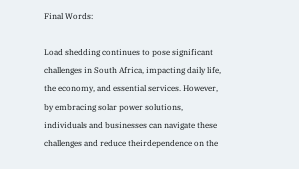Final Words:

Load shedding continues to pose significant challenges in South Africa, impacting daily life, the economy, and essential services. However, by embracing solar power solutions, individuals and businesses can navigate these challenges and reduce theirdependence on the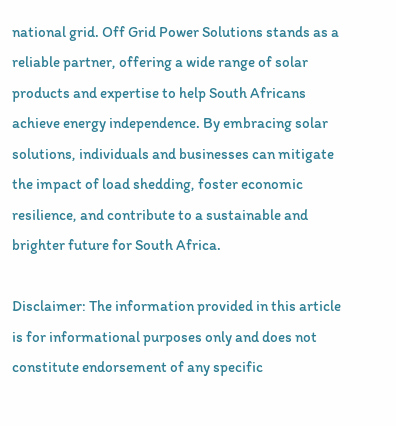national grid. Off Grid Power Solutions stands as a reliable partner, offering a wide range of solar products and expertise to help South Africans achieve energy independence. By embracing solar solutions, individuals and businesses can mitigate the impact of load shedding, foster economic resilience, and contribute to a sustainable and brighter future for South Africa.

Disclaimer: The information provided in this article is for informational purposes only and does not constitute endorsement of any specific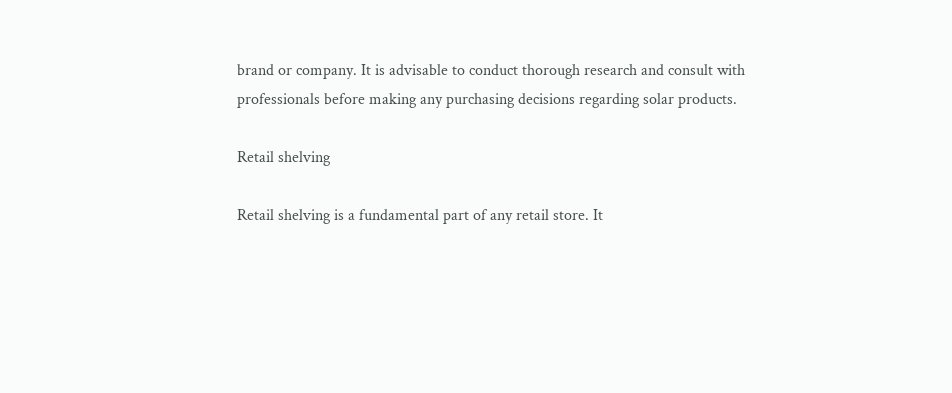brand or company. It is advisable to conduct thorough research and consult with professionals before making any purchasing decisions regarding solar products.

Retail shelving

Retail shelving is a fundamental part of any retail store. It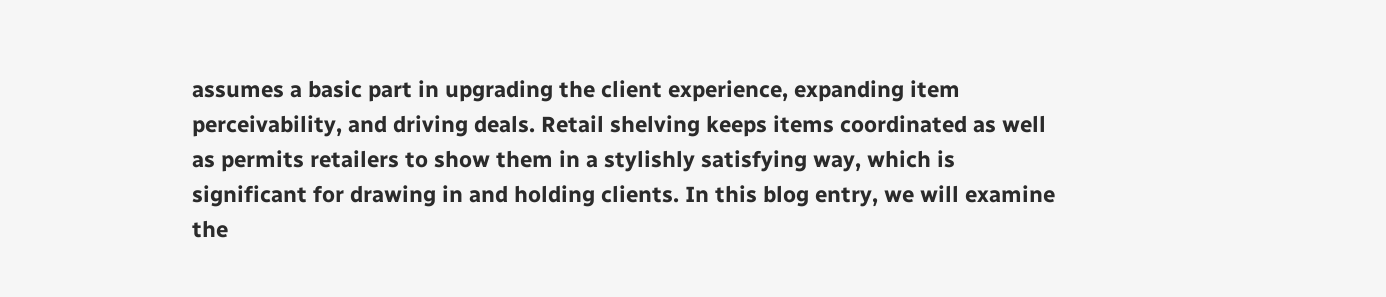assumes a basic part in upgrading the client experience, expanding item perceivability, and driving deals. Retail shelving keeps items coordinated as well as permits retailers to show them in a stylishly satisfying way, which is significant for drawing in and holding clients. In this blog entry, we will examine the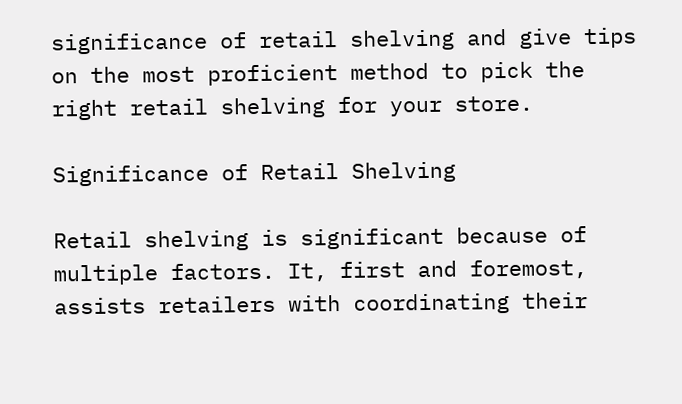significance of retail shelving and give tips on the most proficient method to pick the right retail shelving for your store.

Significance of Retail Shelving

Retail shelving is significant because of multiple factors. It, first and foremost, assists retailers with coordinating their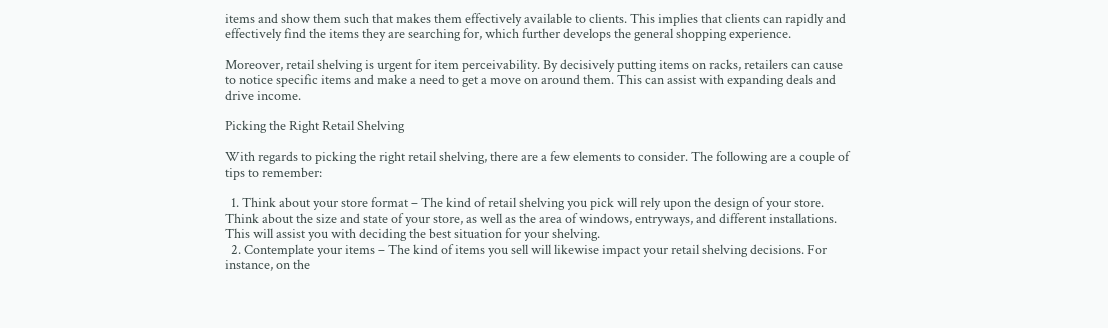items and show them such that makes them effectively available to clients. This implies that clients can rapidly and effectively find the items they are searching for, which further develops the general shopping experience.

Moreover, retail shelving is urgent for item perceivability. By decisively putting items on racks, retailers can cause to notice specific items and make a need to get a move on around them. This can assist with expanding deals and drive income.

Picking the Right Retail Shelving

With regards to picking the right retail shelving, there are a few elements to consider. The following are a couple of tips to remember:

  1. Think about your store format – The kind of retail shelving you pick will rely upon the design of your store. Think about the size and state of your store, as well as the area of windows, entryways, and different installations. This will assist you with deciding the best situation for your shelving.
  2. Contemplate your items – The kind of items you sell will likewise impact your retail shelving decisions. For instance, on the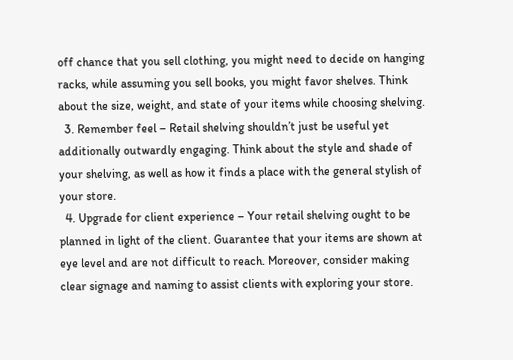off chance that you sell clothing, you might need to decide on hanging racks, while assuming you sell books, you might favor shelves. Think about the size, weight, and state of your items while choosing shelving.
  3. Remember feel – Retail shelving shouldn’t just be useful yet additionally outwardly engaging. Think about the style and shade of your shelving, as well as how it finds a place with the general stylish of your store.
  4. Upgrade for client experience – Your retail shelving ought to be planned in light of the client. Guarantee that your items are shown at eye level and are not difficult to reach. Moreover, consider making clear signage and naming to assist clients with exploring your store.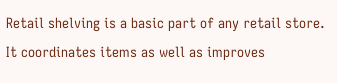Retail shelving is a basic part of any retail store. It coordinates items as well as improves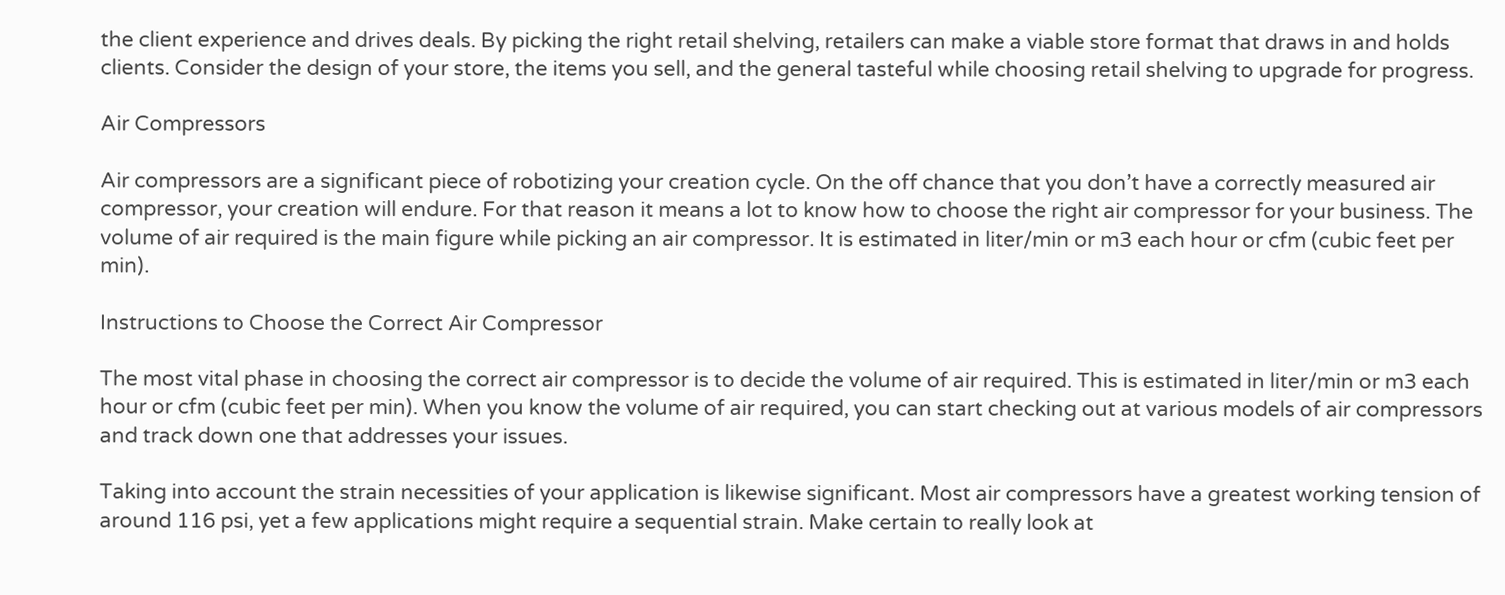the client experience and drives deals. By picking the right retail shelving, retailers can make a viable store format that draws in and holds clients. Consider the design of your store, the items you sell, and the general tasteful while choosing retail shelving to upgrade for progress.

Air Compressors

Air compressors are a significant piece of robotizing your creation cycle. On the off chance that you don’t have a correctly measured air compressor, your creation will endure. For that reason it means a lot to know how to choose the right air compressor for your business. The volume of air required is the main figure while picking an air compressor. It is estimated in liter/min or m3 each hour or cfm (cubic feet per min).

Instructions to Choose the Correct Air Compressor

The most vital phase in choosing the correct air compressor is to decide the volume of air required. This is estimated in liter/min or m3 each hour or cfm (cubic feet per min). When you know the volume of air required, you can start checking out at various models of air compressors and track down one that addresses your issues.

Taking into account the strain necessities of your application is likewise significant. Most air compressors have a greatest working tension of around 116 psi, yet a few applications might require a sequential strain. Make certain to really look at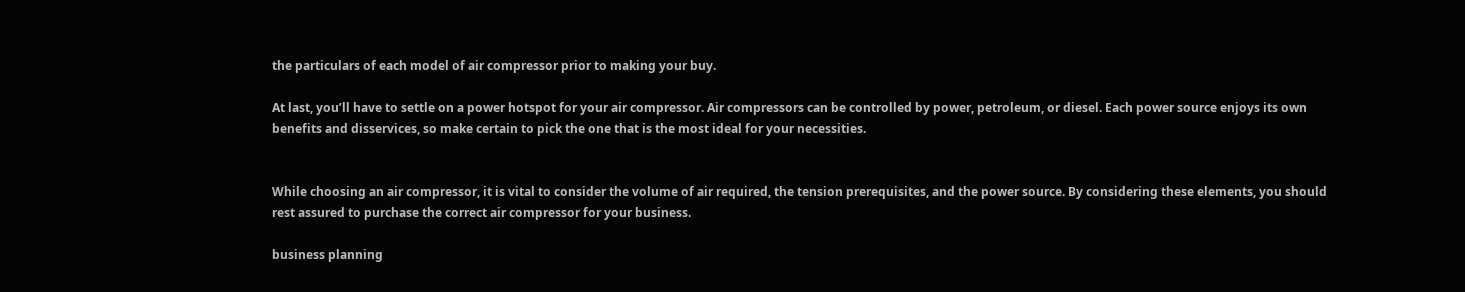the particulars of each model of air compressor prior to making your buy.

At last, you’ll have to settle on a power hotspot for your air compressor. Air compressors can be controlled by power, petroleum, or diesel. Each power source enjoys its own benefits and disservices, so make certain to pick the one that is the most ideal for your necessities.


While choosing an air compressor, it is vital to consider the volume of air required, the tension prerequisites, and the power source. By considering these elements, you should rest assured to purchase the correct air compressor for your business.

business planning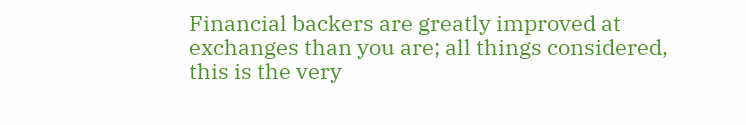Financial backers are greatly improved at exchanges than you are; all things considered, this is the very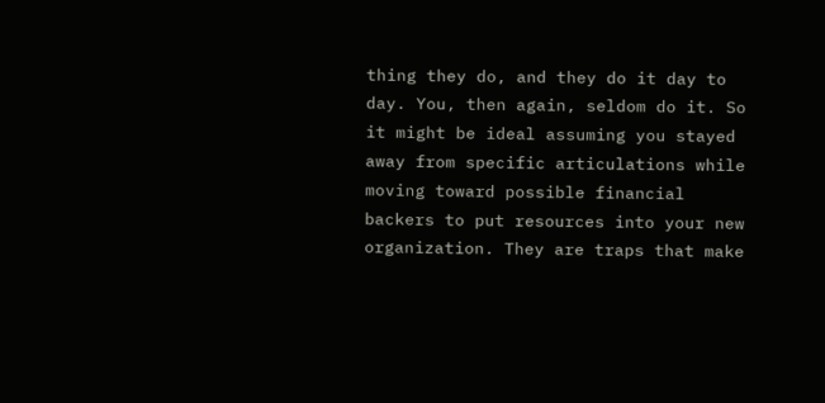thing they do, and they do it day to day. You, then again, seldom do it. So it might be ideal assuming you stayed away from specific articulations while moving toward possible financial backers to put resources into your new organization. They are traps that make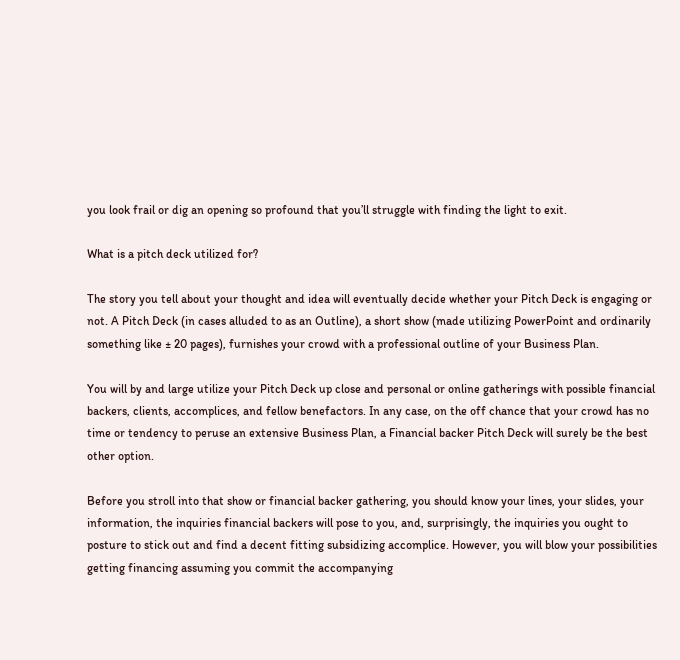you look frail or dig an opening so profound that you’ll struggle with finding the light to exit.

What is a pitch deck utilized for?

The story you tell about your thought and idea will eventually decide whether your Pitch Deck is engaging or not. A Pitch Deck (in cases alluded to as an Outline), a short show (made utilizing PowerPoint and ordinarily something like ± 20 pages), furnishes your crowd with a professional outline of your Business Plan.

You will by and large utilize your Pitch Deck up close and personal or online gatherings with possible financial backers, clients, accomplices, and fellow benefactors. In any case, on the off chance that your crowd has no time or tendency to peruse an extensive Business Plan, a Financial backer Pitch Deck will surely be the best other option.

Before you stroll into that show or financial backer gathering, you should know your lines, your slides, your information, the inquiries financial backers will pose to you, and, surprisingly, the inquiries you ought to posture to stick out and find a decent fitting subsidizing accomplice. However, you will blow your possibilities getting financing assuming you commit the accompanying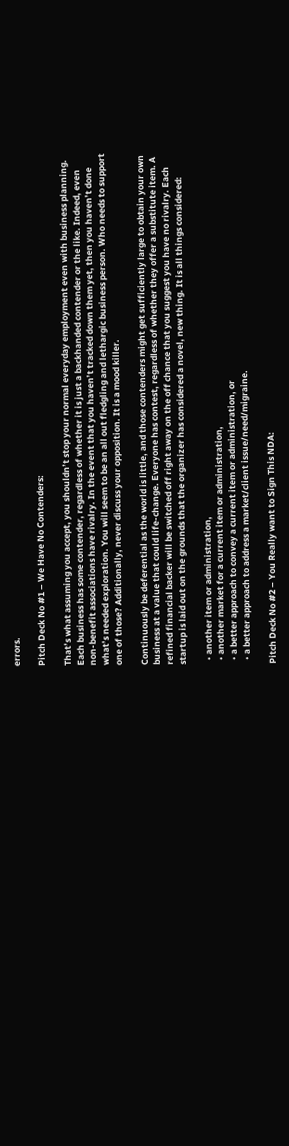errors.

Pitch Deck No #1 – We Have No Contenders:

That’s what assuming you accept, you shouldn’t stop your normal everyday employment even with business planning. Each business has some contender, regardless of whether it is just a backhanded contender or the like. Indeed, even non-benefit associations have rivalry. In the event that you haven’t tracked down them yet, then you haven’t done what’s needed exploration. You will seem to be an all out fledgling and lethargic business person. Who needs to support one of those? Additionally, never discuss your opposition. It is a mood killer.

Continuously be deferential as the world is little, and those contenders might get sufficiently large to obtain your own business at a value that could life-change. Everyone has contest, regardless of whether they offer a substitute item. A refined financial backer will be switched off right away on the off chance that you suggest you have no rivalry. Each startup is laid out on the grounds that the organizer has considered a novel, new thing. It is all things considered:

  • another item or administration,
  • another market for a current item or administration,
  • a better approach to convey a current item or administration, or
  • a better approach to address a market/client issue/need/migraine.

Pitch Deck No #2 – You Really want to Sign This NDA: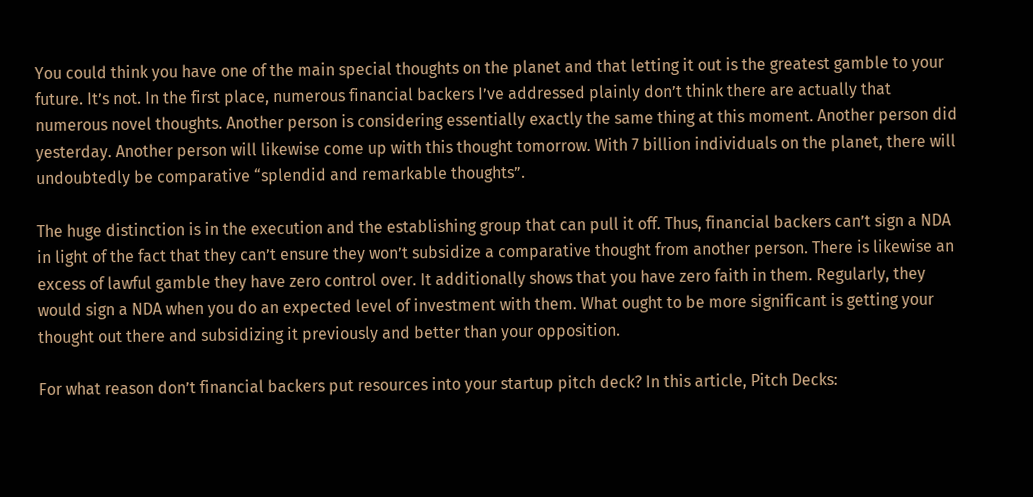You could think you have one of the main special thoughts on the planet and that letting it out is the greatest gamble to your future. It’s not. In the first place, numerous financial backers I’ve addressed plainly don’t think there are actually that numerous novel thoughts. Another person is considering essentially exactly the same thing at this moment. Another person did yesterday. Another person will likewise come up with this thought tomorrow. With 7 billion individuals on the planet, there will undoubtedly be comparative “splendid and remarkable thoughts”.

The huge distinction is in the execution and the establishing group that can pull it off. Thus, financial backers can’t sign a NDA in light of the fact that they can’t ensure they won’t subsidize a comparative thought from another person. There is likewise an excess of lawful gamble they have zero control over. It additionally shows that you have zero faith in them. Regularly, they would sign a NDA when you do an expected level of investment with them. What ought to be more significant is getting your thought out there and subsidizing it previously and better than your opposition.

For what reason don’t financial backers put resources into your startup pitch deck? In this article, Pitch Decks: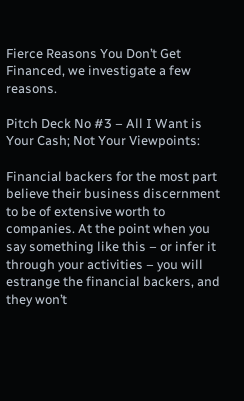Fierce Reasons You Don’t Get Financed, we investigate a few reasons.

Pitch Deck No #3 – All I Want is Your Cash; Not Your Viewpoints:

Financial backers for the most part believe their business discernment to be of extensive worth to companies. At the point when you say something like this – or infer it through your activities – you will estrange the financial backers, and they won’t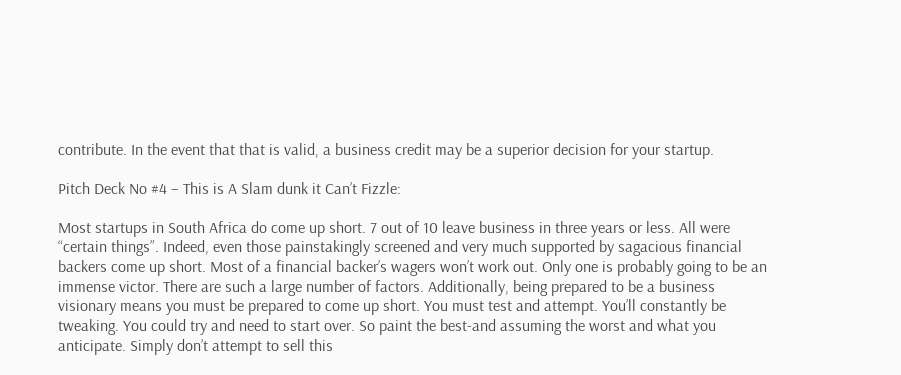contribute. In the event that that is valid, a business credit may be a superior decision for your startup.

Pitch Deck No #4 – This is A Slam dunk it Can’t Fizzle:

Most startups in South Africa do come up short. 7 out of 10 leave business in three years or less. All were “certain things”. Indeed, even those painstakingly screened and very much supported by sagacious financial backers come up short. Most of a financial backer’s wagers won’t work out. Only one is probably going to be an immense victor. There are such a large number of factors. Additionally, being prepared to be a business visionary means you must be prepared to come up short. You must test and attempt. You’ll constantly be tweaking. You could try and need to start over. So paint the best-and assuming the worst and what you anticipate. Simply don’t attempt to sell this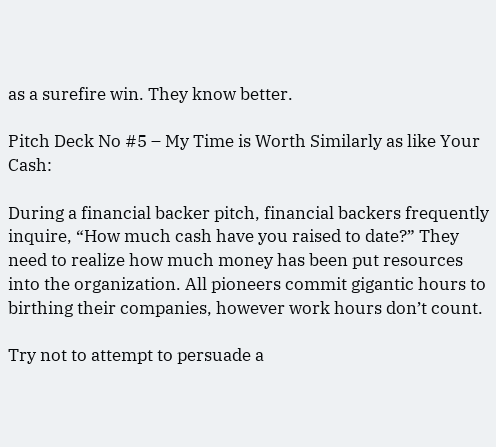as a surefire win. They know better.

Pitch Deck No #5 – My Time is Worth Similarly as like Your Cash:

During a financial backer pitch, financial backers frequently inquire, “How much cash have you raised to date?” They need to realize how much money has been put resources into the organization. All pioneers commit gigantic hours to birthing their companies, however work hours don’t count.

Try not to attempt to persuade a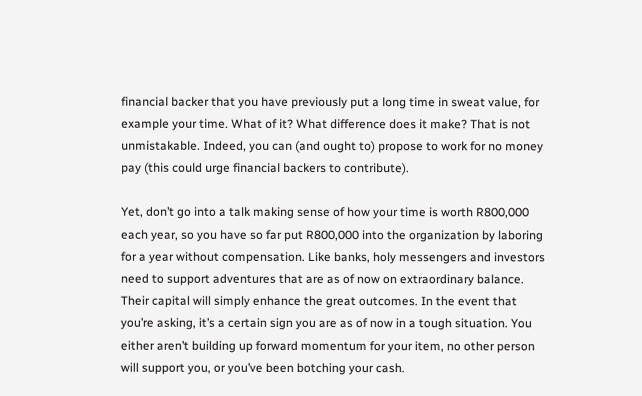financial backer that you have previously put a long time in sweat value, for example your time. What of it? What difference does it make? That is not unmistakable. Indeed, you can (and ought to) propose to work for no money pay (this could urge financial backers to contribute).

Yet, don’t go into a talk making sense of how your time is worth R800,000 each year, so you have so far put R800,000 into the organization by laboring for a year without compensation. Like banks, holy messengers and investors need to support adventures that are as of now on extraordinary balance. Their capital will simply enhance the great outcomes. In the event that you’re asking, it’s a certain sign you are as of now in a tough situation. You either aren’t building up forward momentum for your item, no other person will support you, or you’ve been botching your cash.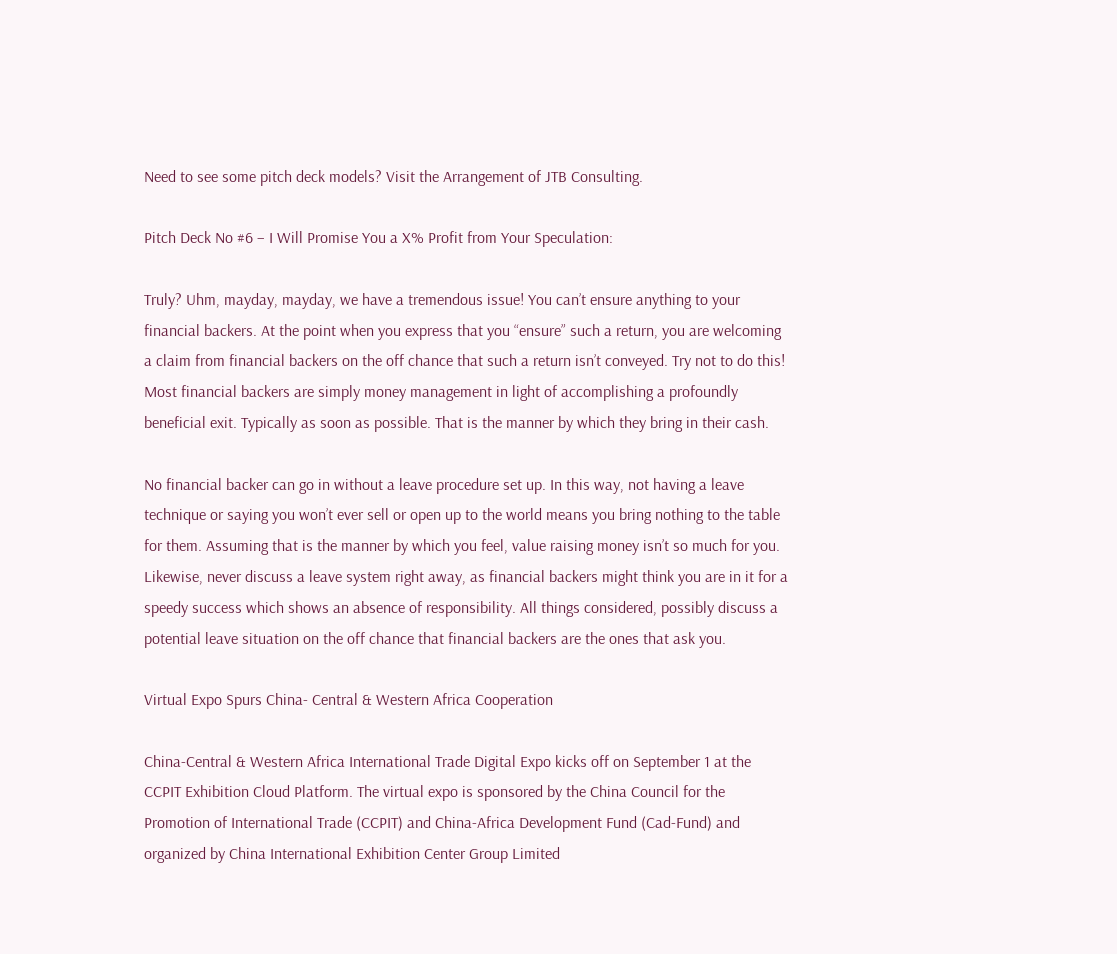Need to see some pitch deck models? Visit the Arrangement of JTB Consulting.

Pitch Deck No #6 – I Will Promise You a X% Profit from Your Speculation:

Truly? Uhm, mayday, mayday, we have a tremendous issue! You can’t ensure anything to your financial backers. At the point when you express that you “ensure” such a return, you are welcoming a claim from financial backers on the off chance that such a return isn’t conveyed. Try not to do this! Most financial backers are simply money management in light of accomplishing a profoundly beneficial exit. Typically as soon as possible. That is the manner by which they bring in their cash.

No financial backer can go in without a leave procedure set up. In this way, not having a leave technique or saying you won’t ever sell or open up to the world means you bring nothing to the table for them. Assuming that is the manner by which you feel, value raising money isn’t so much for you. Likewise, never discuss a leave system right away, as financial backers might think you are in it for a speedy success which shows an absence of responsibility. All things considered, possibly discuss a potential leave situation on the off chance that financial backers are the ones that ask you.

Virtual Expo Spurs China- Central & Western Africa Cooperation

China-Central & Western Africa International Trade Digital Expo kicks off on September 1 at the CCPIT Exhibition Cloud Platform. The virtual expo is sponsored by the China Council for the Promotion of International Trade (CCPIT) and China-Africa Development Fund (Cad-Fund) and organized by China International Exhibition Center Group Limited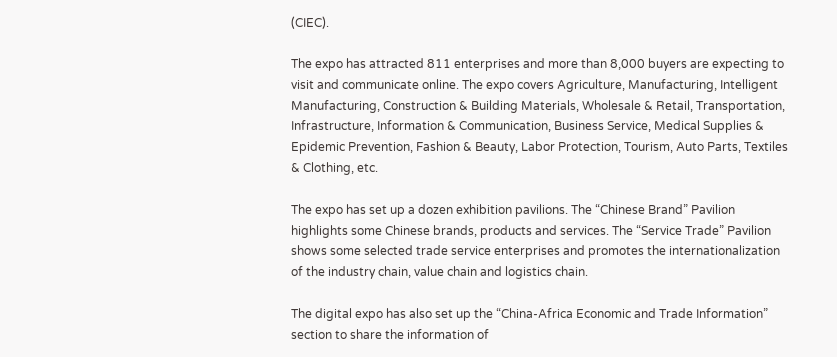(CIEC).

The expo has attracted 811 enterprises and more than 8,000 buyers are expecting to visit and communicate online. The expo covers Agriculture, Manufacturing, Intelligent Manufacturing, Construction & Building Materials, Wholesale & Retail, Transportation, Infrastructure, Information & Communication, Business Service, Medical Supplies & Epidemic Prevention, Fashion & Beauty, Labor Protection, Tourism, Auto Parts, Textiles & Clothing, etc.

The expo has set up a dozen exhibition pavilions. The “Chinese Brand” Pavilion highlights some Chinese brands, products and services. The “Service Trade” Pavilion shows some selected trade service enterprises and promotes the internationalization of the industry chain, value chain and logistics chain.

The digital expo has also set up the “China-Africa Economic and Trade Information” section to share the information of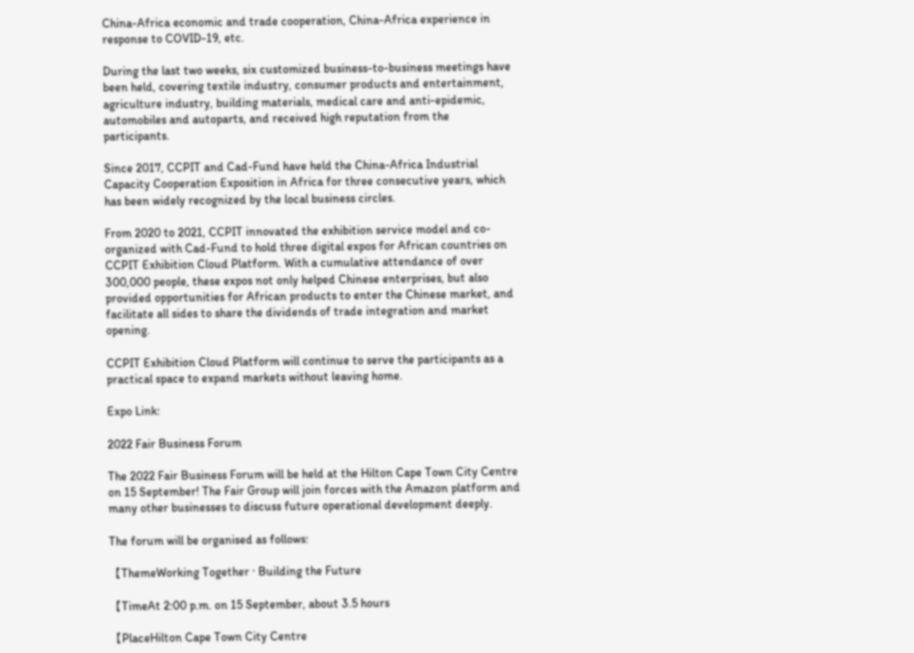China-Africa economic and trade cooperation, China-Africa experience in response to COVID-19, etc.

During the last two weeks, six customized business-to-business meetings have been held, covering textile industry, consumer products and entertainment, agriculture industry, building materials, medical care and anti-epidemic, automobiles and autoparts, and received high reputation from the participants.

Since 2017, CCPIT and Cad-Fund have held the China-Africa Industrial Capacity Cooperation Exposition in Africa for three consecutive years, which has been widely recognized by the local business circles.

From 2020 to 2021, CCPIT innovated the exhibition service model and co-organized with Cad-Fund to hold three digital expos for African countries on CCPIT Exhibition Cloud Platform. With a cumulative attendance of over 300,000 people, these expos not only helped Chinese enterprises, but also provided opportunities for African products to enter the Chinese market, and facilitate all sides to share the dividends of trade integration and market opening.

CCPIT Exhibition Cloud Platform will continue to serve the participants as a practical space to expand markets without leaving home.

Expo Link:

2022 Fair Business Forum

The 2022 Fair Business Forum will be held at the Hilton Cape Town City Centre on 15 September! The Fair Group will join forces with the Amazon platform and many other businesses to discuss future operational development deeply.

The forum will be organised as follows:

【ThemeWorking Together · Building the Future

【TimeAt 2:00 p.m. on 15 September, about 3.5 hours

【PlaceHilton Cape Town City Centre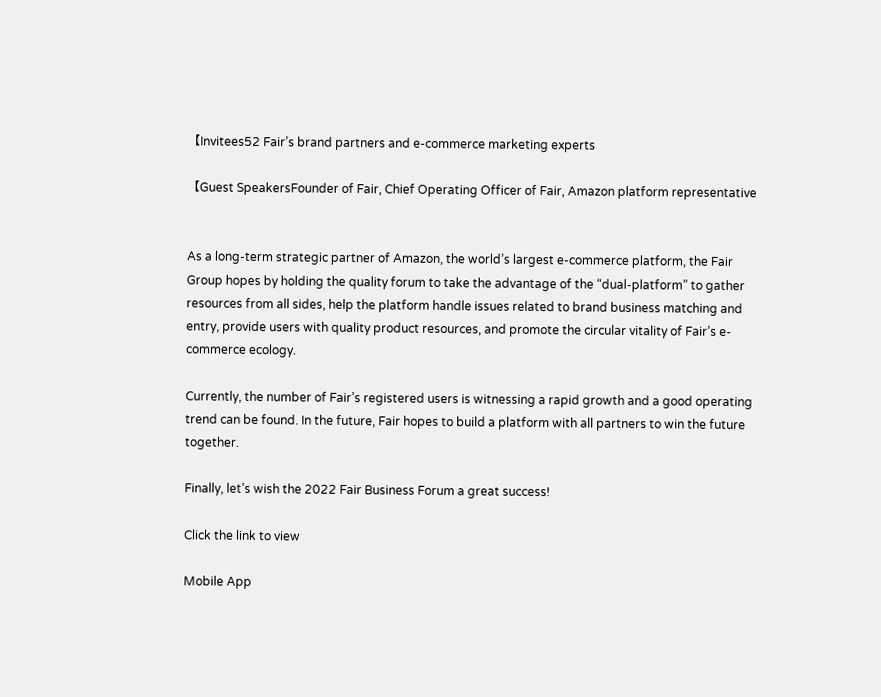【Invitees52 Fair’s brand partners and e-commerce marketing experts

【Guest SpeakersFounder of Fair, Chief Operating Officer of Fair, Amazon platform representative


As a long-term strategic partner of Amazon, the world’s largest e-commerce platform, the Fair Group hopes by holding the quality forum to take the advantage of the “dual-platform” to gather resources from all sides, help the platform handle issues related to brand business matching and entry, provide users with quality product resources, and promote the circular vitality of Fair’s e-commerce ecology.

Currently, the number of Fair’s registered users is witnessing a rapid growth and a good operating trend can be found. In the future, Fair hopes to build a platform with all partners to win the future together.

Finally, let’s wish the 2022 Fair Business Forum a great success!

Click the link to view

Mobile App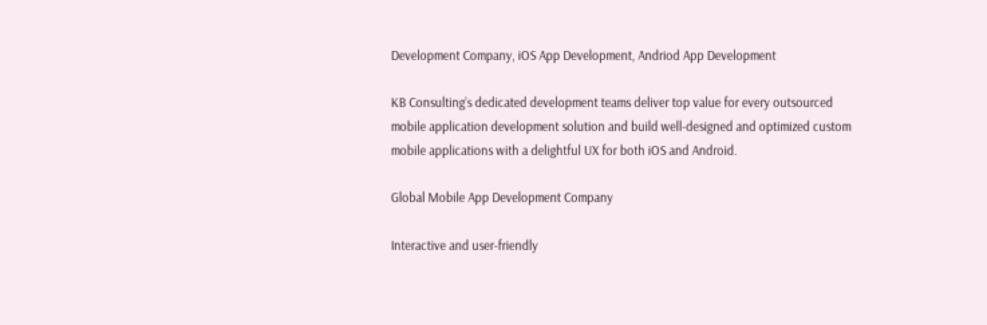Development Company, iOS App Development, Andriod App Development

KB Consulting’s dedicated development teams deliver top value for every outsourced mobile application development solution and build well-designed and optimized custom mobile applications with a delightful UX for both iOS and Android.

Global Mobile App Development Company

Interactive and user-friendly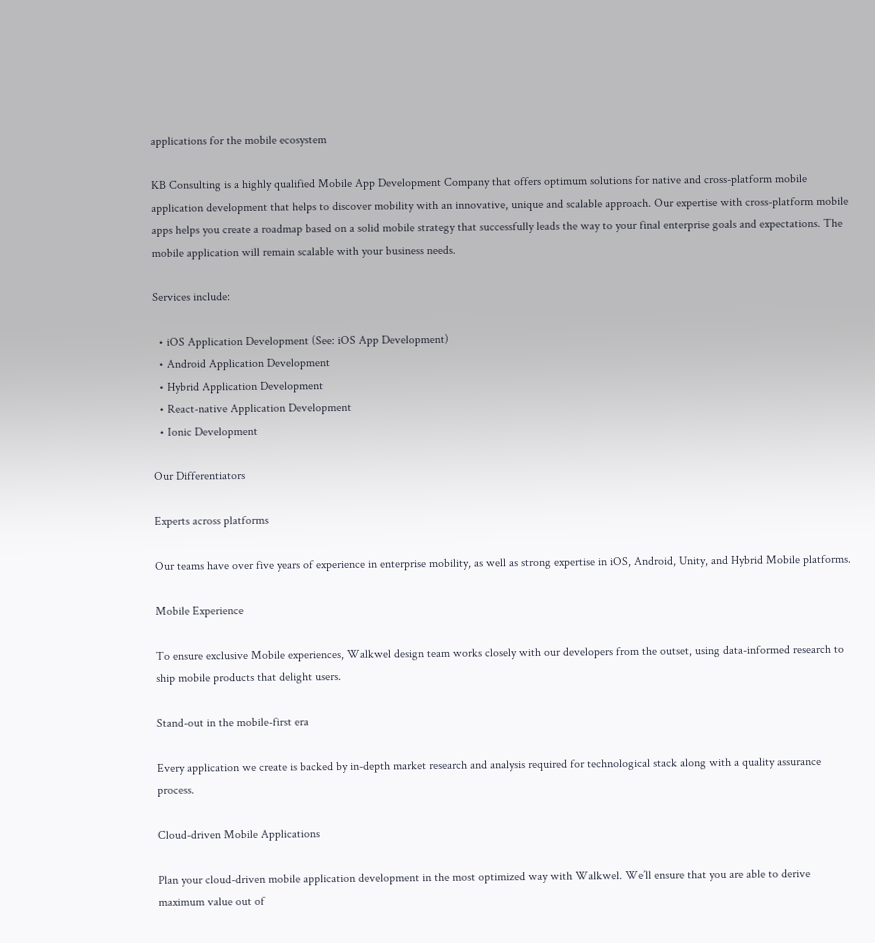applications for the mobile ecosystem

KB Consulting is a highly qualified Mobile App Development Company that offers optimum solutions for native and cross-platform mobile application development that helps to discover mobility with an innovative, unique and scalable approach. Our expertise with cross-platform mobile apps helps you create a roadmap based on a solid mobile strategy that successfully leads the way to your final enterprise goals and expectations. The mobile application will remain scalable with your business needs.

Services include:

  • iOS Application Development (See: iOS App Development)
  • Android Application Development
  • Hybrid Application Development
  • React-native Application Development
  • Ionic Development

Our Differentiators

Experts across platforms

Our teams have over five years of experience in enterprise mobility, as well as strong expertise in iOS, Android, Unity, and Hybrid Mobile platforms.

Mobile Experience

To ensure exclusive Mobile experiences, Walkwel design team works closely with our developers from the outset, using data-informed research to ship mobile products that delight users.

Stand-out in the mobile-first era

Every application we create is backed by in-depth market research and analysis required for technological stack along with a quality assurance process.

Cloud-driven Mobile Applications

Plan your cloud-driven mobile application development in the most optimized way with Walkwel. We’ll ensure that you are able to derive maximum value out of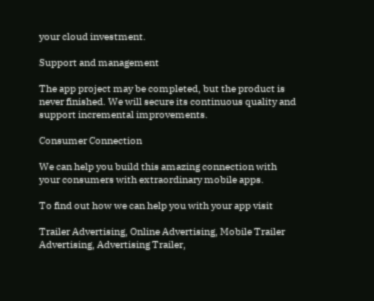your cloud investment.

Support and management

The app project may be completed, but the product is never finished. We will secure its continuous quality and support incremental improvements.

Consumer Connection

We can help you build this amazing connection with your consumers with extraordinary mobile apps.

To find out how we can help you with your app visit

Trailer Advertising, Online Advertising, Mobile Trailer Advertising, Advertising Trailer,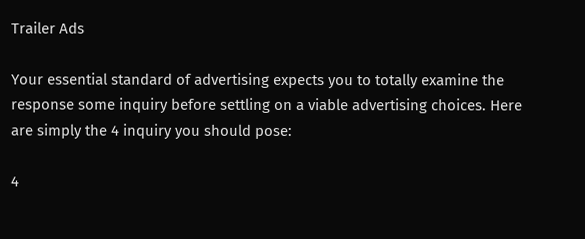Trailer Ads

Your essential standard of advertising expects you to totally examine the response some inquiry before settling on a viable advertising choices. Here are simply the 4 inquiry you should pose:

4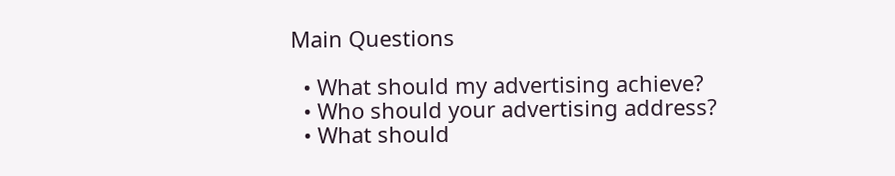Main Questions

  • What should my advertising achieve?
  • Who should your advertising address?
  • What should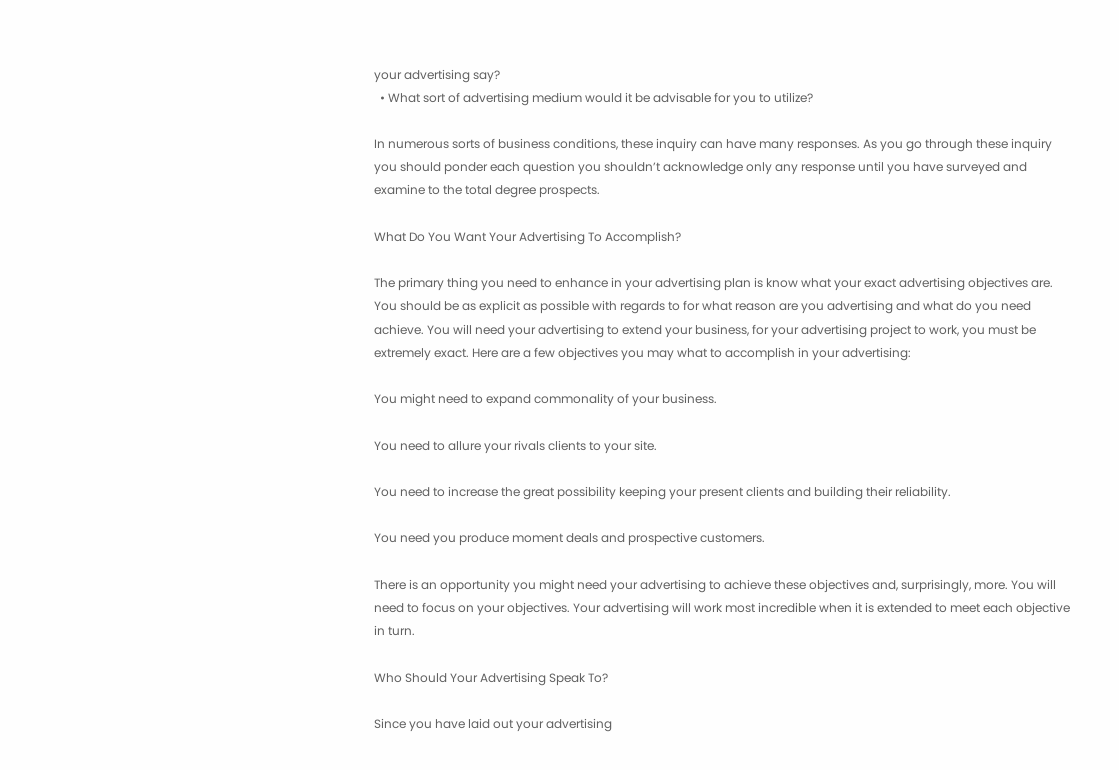your advertising say?
  • What sort of advertising medium would it be advisable for you to utilize?

In numerous sorts of business conditions, these inquiry can have many responses. As you go through these inquiry you should ponder each question you shouldn’t acknowledge only any response until you have surveyed and examine to the total degree prospects.

What Do You Want Your Advertising To Accomplish?

The primary thing you need to enhance in your advertising plan is know what your exact advertising objectives are. You should be as explicit as possible with regards to for what reason are you advertising and what do you need achieve. You will need your advertising to extend your business, for your advertising project to work, you must be extremely exact. Here are a few objectives you may what to accomplish in your advertising:

You might need to expand commonality of your business.

You need to allure your rivals clients to your site.

You need to increase the great possibility keeping your present clients and building their reliability.

You need you produce moment deals and prospective customers.

There is an opportunity you might need your advertising to achieve these objectives and, surprisingly, more. You will need to focus on your objectives. Your advertising will work most incredible when it is extended to meet each objective in turn.

Who Should Your Advertising Speak To?

Since you have laid out your advertising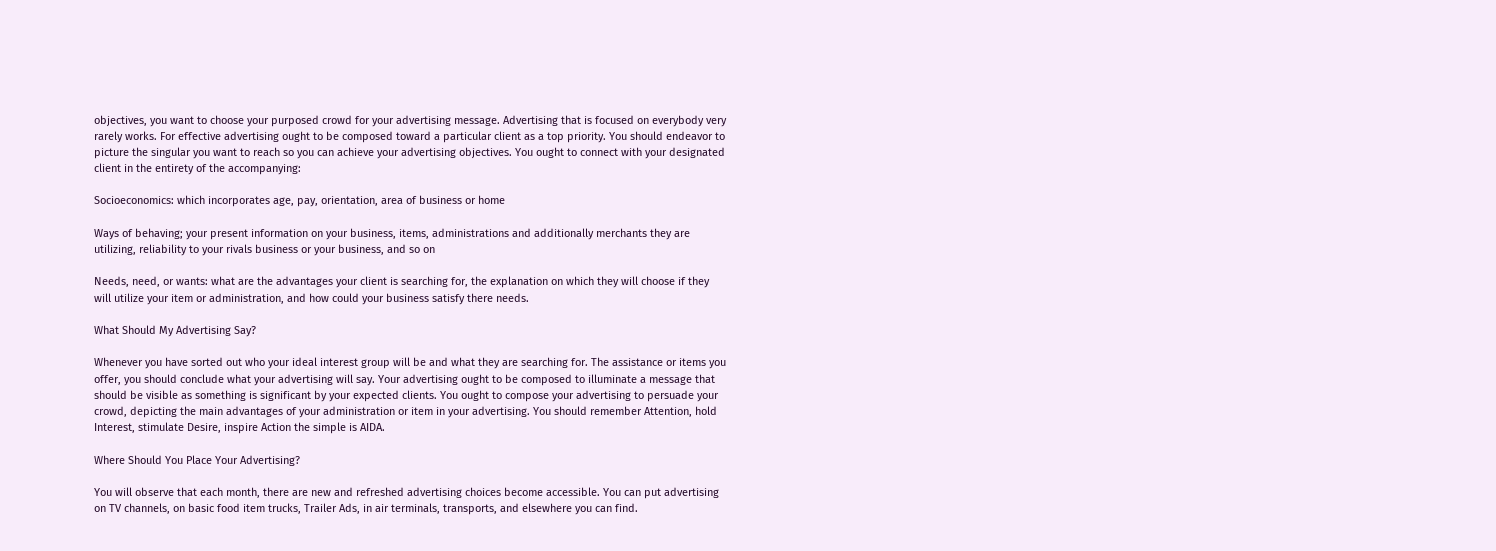objectives, you want to choose your purposed crowd for your advertising message. Advertising that is focused on everybody very rarely works. For effective advertising ought to be composed toward a particular client as a top priority. You should endeavor to picture the singular you want to reach so you can achieve your advertising objectives. You ought to connect with your designated client in the entirety of the accompanying:

Socioeconomics: which incorporates age, pay, orientation, area of business or home

Ways of behaving; your present information on your business, items, administrations and additionally merchants they are utilizing, reliability to your rivals business or your business, and so on

Needs, need, or wants: what are the advantages your client is searching for, the explanation on which they will choose if they will utilize your item or administration, and how could your business satisfy there needs.

What Should My Advertising Say?

Whenever you have sorted out who your ideal interest group will be and what they are searching for. The assistance or items you offer, you should conclude what your advertising will say. Your advertising ought to be composed to illuminate a message that should be visible as something is significant by your expected clients. You ought to compose your advertising to persuade your crowd, depicting the main advantages of your administration or item in your advertising. You should remember Attention, hold Interest, stimulate Desire, inspire Action the simple is AIDA.

Where Should You Place Your Advertising?

You will observe that each month, there are new and refreshed advertising choices become accessible. You can put advertising on TV channels, on basic food item trucks, Trailer Ads, in air terminals, transports, and elsewhere you can find.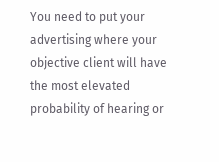You need to put your advertising where your objective client will have the most elevated probability of hearing or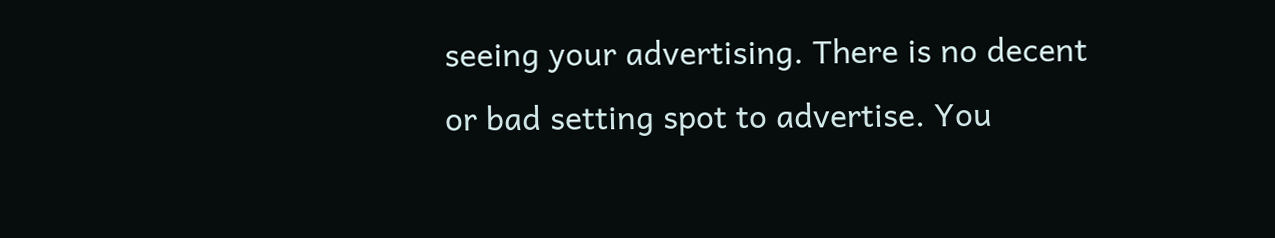seeing your advertising. There is no decent or bad setting spot to advertise. You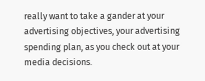really want to take a gander at your advertising objectives, your advertising spending plan, as you check out at your media decisions.